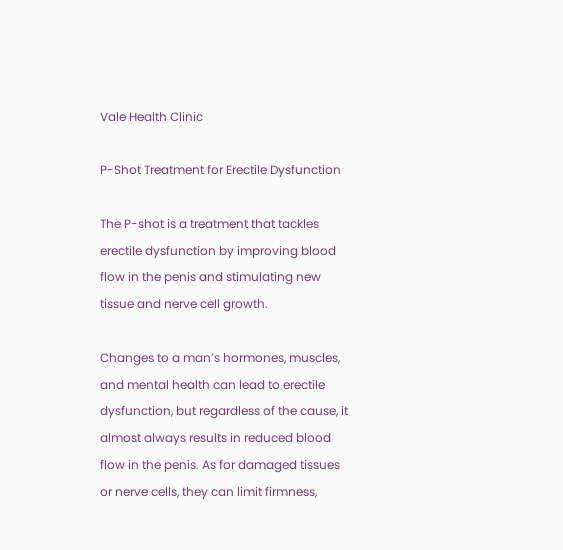Vale Health Clinic

P-Shot Treatment for Erectile Dysfunction

The P-shot is a treatment that tackles erectile dysfunction by improving blood flow in the penis and stimulating new tissue and nerve cell growth.

Changes to a man’s hormones, muscles, and mental health can lead to erectile dysfunction, but regardless of the cause, it almost always results in reduced blood flow in the penis. As for damaged tissues or nerve cells, they can limit firmness,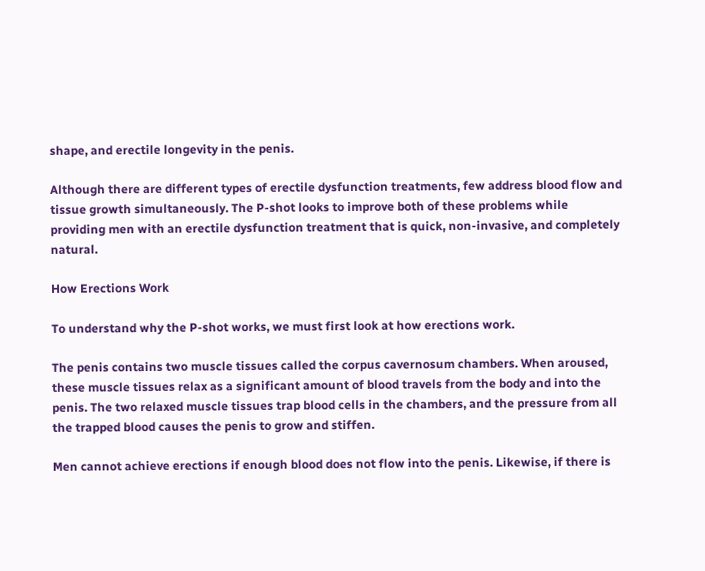shape, and erectile longevity in the penis.

Although there are different types of erectile dysfunction treatments, few address blood flow and tissue growth simultaneously. The P-shot looks to improve both of these problems while providing men with an erectile dysfunction treatment that is quick, non-invasive, and completely natural.

How Erections Work

To understand why the P-shot works, we must first look at how erections work.

The penis contains two muscle tissues called the corpus cavernosum chambers. When aroused, these muscle tissues relax as a significant amount of blood travels from the body and into the penis. The two relaxed muscle tissues trap blood cells in the chambers, and the pressure from all the trapped blood causes the penis to grow and stiffen.

Men cannot achieve erections if enough blood does not flow into the penis. Likewise, if there is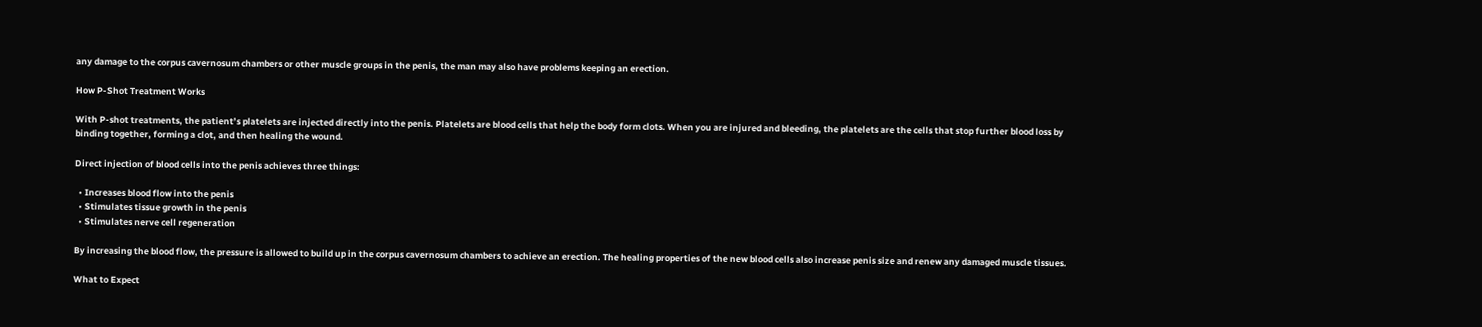any damage to the corpus cavernosum chambers or other muscle groups in the penis, the man may also have problems keeping an erection.

How P-Shot Treatment Works

With P-shot treatments, the patient’s platelets are injected directly into the penis. Platelets are blood cells that help the body form clots. When you are injured and bleeding, the platelets are the cells that stop further blood loss by binding together, forming a clot, and then healing the wound.

Direct injection of blood cells into the penis achieves three things:

  • Increases blood flow into the penis
  • Stimulates tissue growth in the penis
  • Stimulates nerve cell regeneration

By increasing the blood flow, the pressure is allowed to build up in the corpus cavernosum chambers to achieve an erection. The healing properties of the new blood cells also increase penis size and renew any damaged muscle tissues.

What to Expect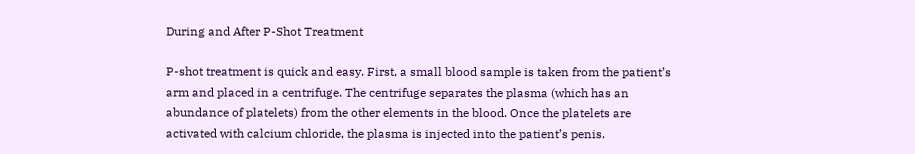During and After P-Shot Treatment

P-shot treatment is quick and easy. First, a small blood sample is taken from the patient’s arm and placed in a centrifuge. The centrifuge separates the plasma (which has an abundance of platelets) from the other elements in the blood. Once the platelets are activated with calcium chloride, the plasma is injected into the patient’s penis.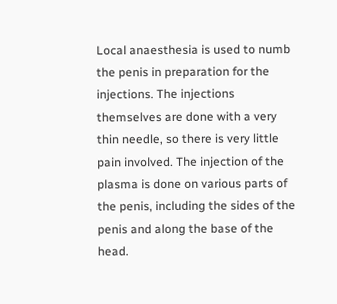Local anaesthesia is used to numb the penis in preparation for the injections. The injections themselves are done with a very thin needle, so there is very little pain involved. The injection of the plasma is done on various parts of the penis, including the sides of the penis and along the base of the head.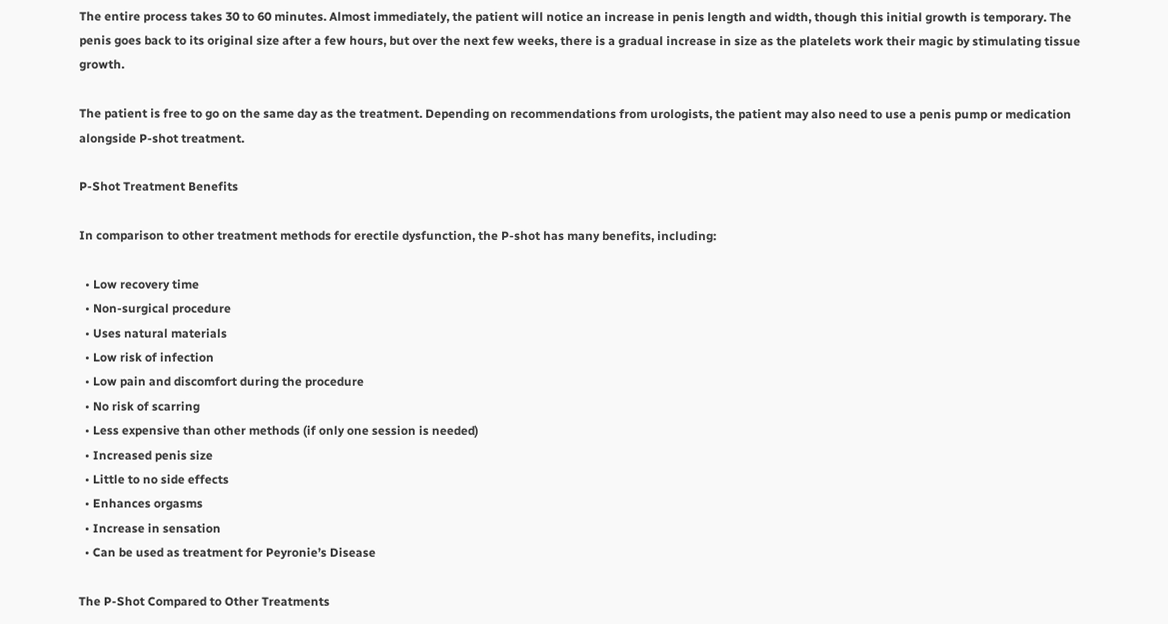The entire process takes 30 to 60 minutes. Almost immediately, the patient will notice an increase in penis length and width, though this initial growth is temporary. The penis goes back to its original size after a few hours, but over the next few weeks, there is a gradual increase in size as the platelets work their magic by stimulating tissue growth.

The patient is free to go on the same day as the treatment. Depending on recommendations from urologists, the patient may also need to use a penis pump or medication alongside P-shot treatment.

P-Shot Treatment Benefits

In comparison to other treatment methods for erectile dysfunction, the P-shot has many benefits, including:

  • Low recovery time
  • Non-surgical procedure
  • Uses natural materials
  • Low risk of infection
  • Low pain and discomfort during the procedure
  • No risk of scarring
  • Less expensive than other methods (if only one session is needed)
  • Increased penis size
  • Little to no side effects
  • Enhances orgasms
  • Increase in sensation
  • Can be used as treatment for Peyronie’s Disease

The P-Shot Compared to Other Treatments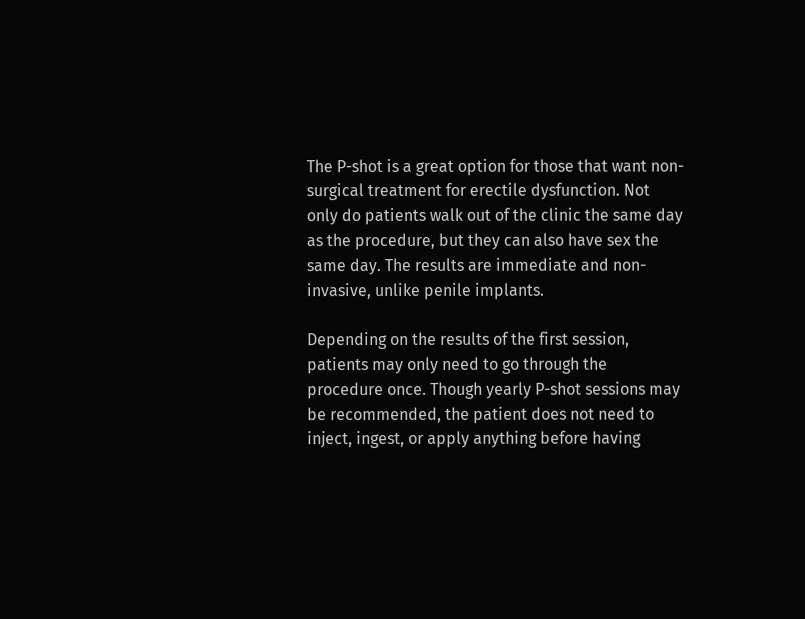The P-shot is a great option for those that want non-surgical treatment for erectile dysfunction. Not only do patients walk out of the clinic the same day as the procedure, but they can also have sex the same day. The results are immediate and non-invasive, unlike penile implants.

Depending on the results of the first session, patients may only need to go through the procedure once. Though yearly P-shot sessions may be recommended, the patient does not need to inject, ingest, or apply anything before having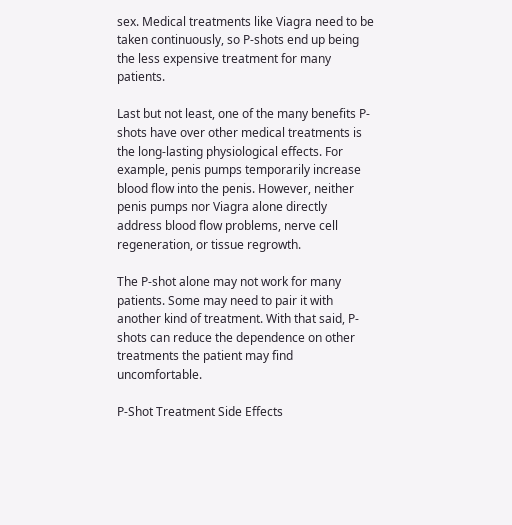sex. Medical treatments like Viagra need to be taken continuously, so P-shots end up being the less expensive treatment for many patients.

Last but not least, one of the many benefits P-shots have over other medical treatments is the long-lasting physiological effects. For example, penis pumps temporarily increase blood flow into the penis. However, neither penis pumps nor Viagra alone directly address blood flow problems, nerve cell regeneration, or tissue regrowth.

The P-shot alone may not work for many patients. Some may need to pair it with another kind of treatment. With that said, P-shots can reduce the dependence on other treatments the patient may find uncomfortable.

P-Shot Treatment Side Effects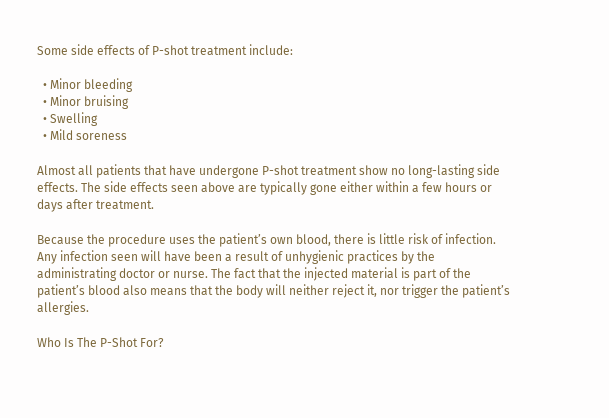Some side effects of P-shot treatment include:

  • Minor bleeding
  • Minor bruising
  • Swelling
  • Mild soreness

Almost all patients that have undergone P-shot treatment show no long-lasting side effects. The side effects seen above are typically gone either within a few hours or days after treatment.

Because the procedure uses the patient’s own blood, there is little risk of infection. Any infection seen will have been a result of unhygienic practices by the administrating doctor or nurse. The fact that the injected material is part of the patient’s blood also means that the body will neither reject it, nor trigger the patient’s allergies.

Who Is The P-Shot For?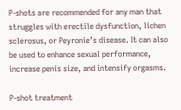P-shots are recommended for any man that struggles with erectile dysfunction, lichen sclerosus, or Peyronie’s disease. It can also be used to enhance sexual performance, increase penis size, and intensify orgasms.

P-shot treatment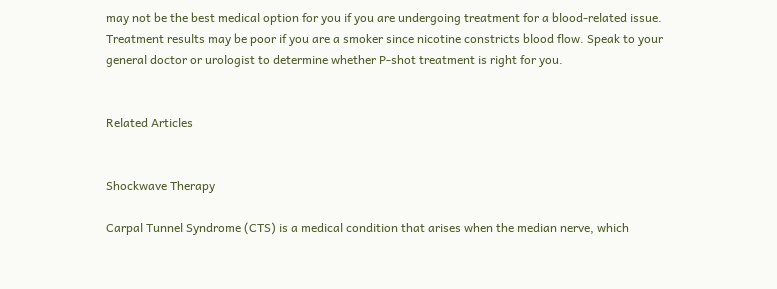may not be the best medical option for you if you are undergoing treatment for a blood-related issue. Treatment results may be poor if you are a smoker since nicotine constricts blood flow. Speak to your general doctor or urologist to determine whether P-shot treatment is right for you.


Related Articles


Shockwave Therapy

Carpal Tunnel Syndrome (CTS) is a medical condition that arises when the median nerve, which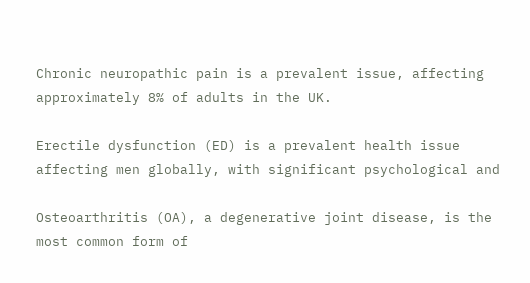Chronic neuropathic pain is a prevalent issue, affecting approximately 8% of adults in the UK.

Erectile dysfunction (ED) is a prevalent health issue affecting men globally, with significant psychological and

Osteoarthritis (OA), a degenerative joint disease, is the most common form of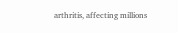arthritis, affecting millions